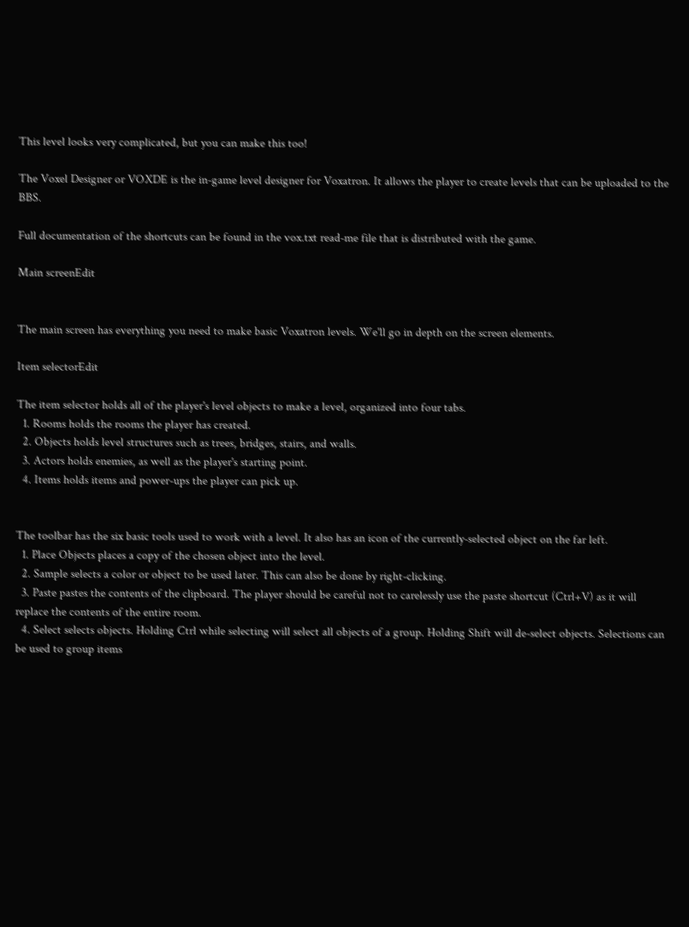This level looks very complicated, but you can make this too!

The Voxel Designer or VOXDE is the in-game level designer for Voxatron. It allows the player to create levels that can be uploaded to the BBS.

Full documentation of the shortcuts can be found in the vox.txt read-me file that is distributed with the game.

Main screenEdit


The main screen has everything you need to make basic Voxatron levels. We'll go in depth on the screen elements.

Item selectorEdit

The item selector holds all of the player's level objects to make a level, organized into four tabs.
  1. Rooms holds the rooms the player has created.
  2. Objects holds level structures such as trees, bridges, stairs, and walls.
  3. Actors holds enemies, as well as the player's starting point.
  4. Items holds items and power-ups the player can pick up.


The toolbar has the six basic tools used to work with a level. It also has an icon of the currently-selected object on the far left.
  1. Place Objects places a copy of the chosen object into the level.
  2. Sample selects a color or object to be used later. This can also be done by right-clicking.
  3. Paste pastes the contents of the clipboard. The player should be careful not to carelessly use the paste shortcut (Ctrl+V) as it will replace the contents of the entire room.
  4. Select selects objects. Holding Ctrl while selecting will select all objects of a group. Holding Shift will de-select objects. Selections can be used to group items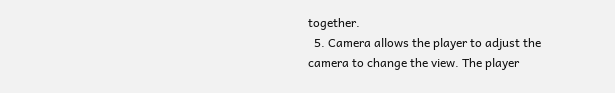together.
  5. Camera allows the player to adjust the camera to change the view. The player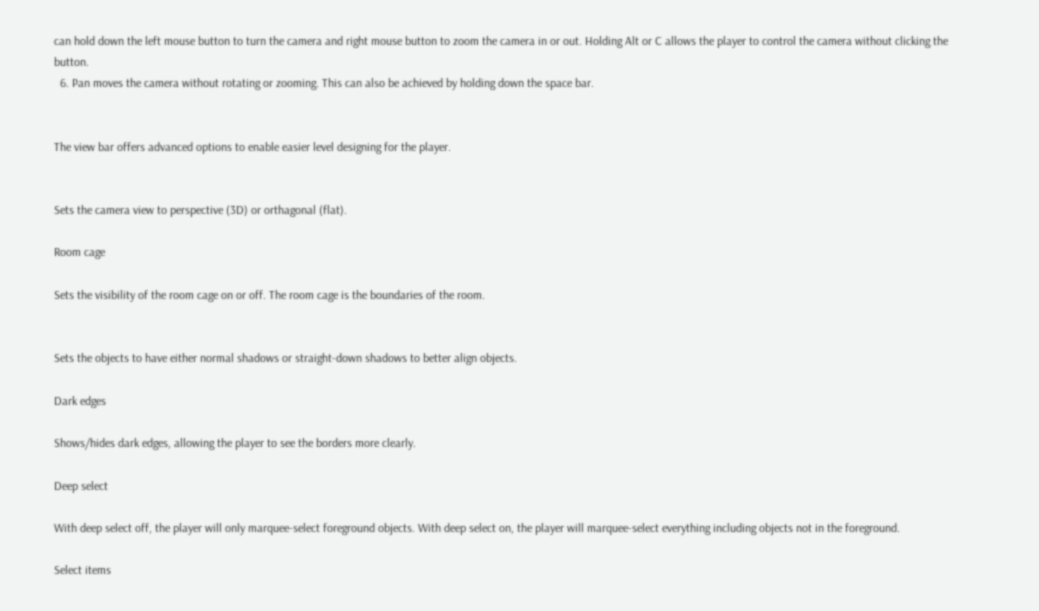can hold down the left mouse button to turn the camera and right mouse button to zoom the camera in or out. Holding Alt or C allows the player to control the camera without clicking the button.
  6. Pan moves the camera without rotating or zooming. This can also be achieved by holding down the space bar.


The view bar offers advanced options to enable easier level designing for the player.


Sets the camera view to perspective (3D) or orthagonal (flat).

Room cage

Sets the visibility of the room cage on or off. The room cage is the boundaries of the room.


Sets the objects to have either normal shadows or straight-down shadows to better align objects.

Dark edges

Shows/hides dark edges, allowing the player to see the borders more clearly.

Deep select

With deep select off, the player will only marquee-select foreground objects. With deep select on, the player will marquee-select everything including objects not in the foreground.

Select items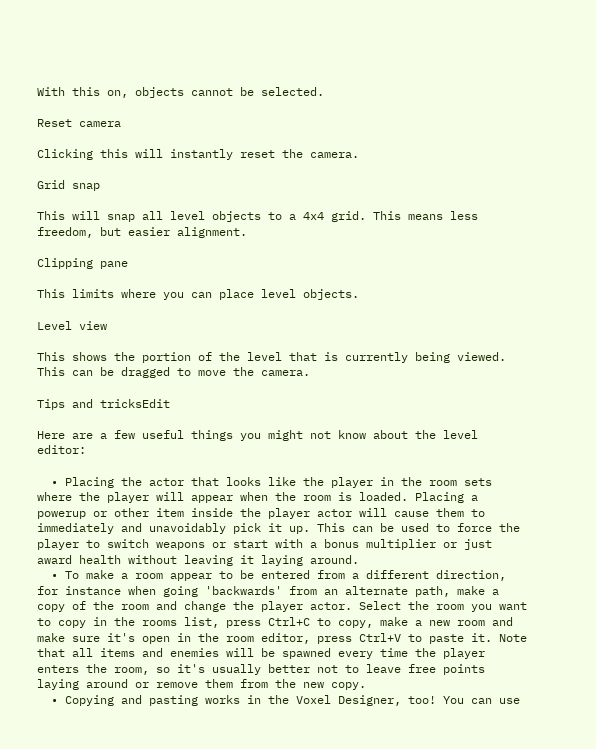With this on, objects cannot be selected.

Reset camera

Clicking this will instantly reset the camera.

Grid snap

This will snap all level objects to a 4x4 grid. This means less freedom, but easier alignment.

Clipping pane

This limits where you can place level objects.

Level view

This shows the portion of the level that is currently being viewed. This can be dragged to move the camera.

Tips and tricksEdit

Here are a few useful things you might not know about the level editor:

  • Placing the actor that looks like the player in the room sets where the player will appear when the room is loaded. Placing a powerup or other item inside the player actor will cause them to immediately and unavoidably pick it up. This can be used to force the player to switch weapons or start with a bonus multiplier or just award health without leaving it laying around.
  • To make a room appear to be entered from a different direction, for instance when going 'backwards' from an alternate path, make a copy of the room and change the player actor. Select the room you want to copy in the rooms list, press Ctrl+C to copy, make a new room and make sure it's open in the room editor, press Ctrl+V to paste it. Note that all items and enemies will be spawned every time the player enters the room, so it's usually better not to leave free points laying around or remove them from the new copy.
  • Copying and pasting works in the Voxel Designer, too! You can use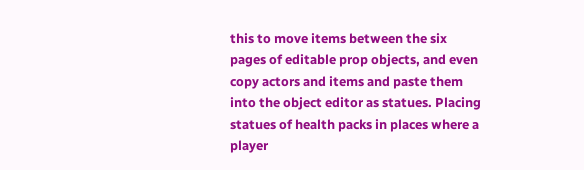this to move items between the six pages of editable prop objects, and even copy actors and items and paste them into the object editor as statues. Placing statues of health packs in places where a player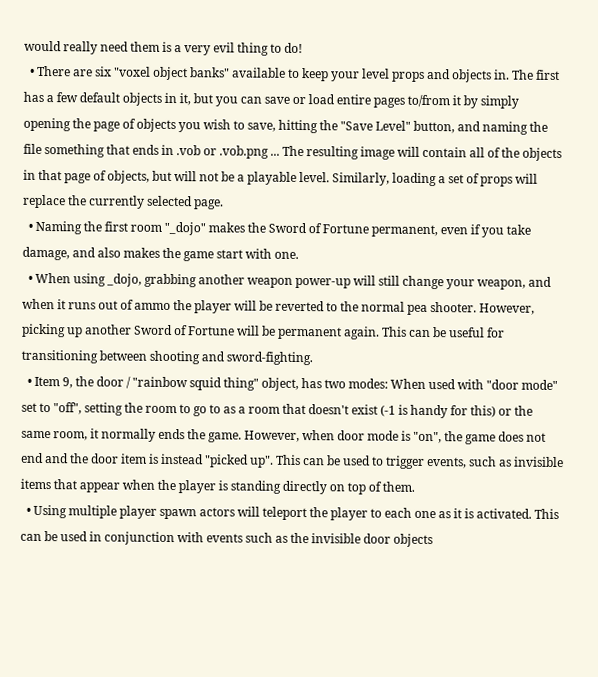would really need them is a very evil thing to do!
  • There are six "voxel object banks" available to keep your level props and objects in. The first has a few default objects in it, but you can save or load entire pages to/from it by simply opening the page of objects you wish to save, hitting the "Save Level" button, and naming the file something that ends in .vob or .vob.png ... The resulting image will contain all of the objects in that page of objects, but will not be a playable level. Similarly, loading a set of props will replace the currently selected page.
  • Naming the first room "_dojo" makes the Sword of Fortune permanent, even if you take damage, and also makes the game start with one.
  • When using _dojo, grabbing another weapon power-up will still change your weapon, and when it runs out of ammo the player will be reverted to the normal pea shooter. However, picking up another Sword of Fortune will be permanent again. This can be useful for transitioning between shooting and sword-fighting.
  • Item 9, the door / "rainbow squid thing" object, has two modes: When used with "door mode" set to "off", setting the room to go to as a room that doesn't exist (-1 is handy for this) or the same room, it normally ends the game. However, when door mode is "on", the game does not end and the door item is instead "picked up". This can be used to trigger events, such as invisible items that appear when the player is standing directly on top of them.
  • Using multiple player spawn actors will teleport the player to each one as it is activated. This can be used in conjunction with events such as the invisible door objects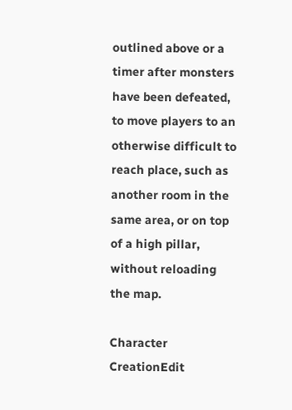outlined above or a timer after monsters have been defeated, to move players to an otherwise difficult to reach place, such as another room in the same area, or on top of a high pillar, without reloading the map.

Character CreationEdit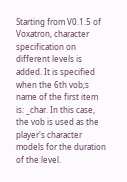Starting from V0.1.5 of Voxatron, character specification on different levels is added. It is specified when the 6th vob;s name of the first item is: _char. In this case, the vob is used as the player's character models for the duration of the level.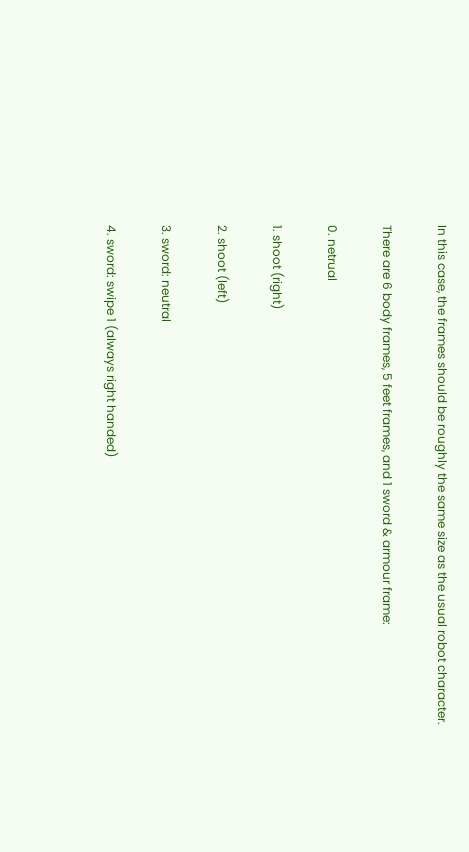In this case, the frames should be roughly the same size as the usual robot character.

There are 6 body frames, 5 feet frames, and 1 sword & armour frame:

0. netrual

1. shoot (right)

2. shoot (left)

3. sword: neutral

4. sword: swipe 1 (always right handed)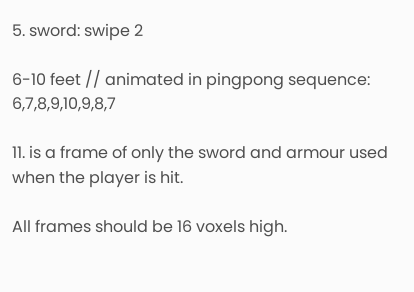5. sword: swipe 2

6-10 feet // animated in pingpong sequence: 6,7,8,9,10,9,8,7

11. is a frame of only the sword and armour used when the player is hit.

All frames should be 16 voxels high.